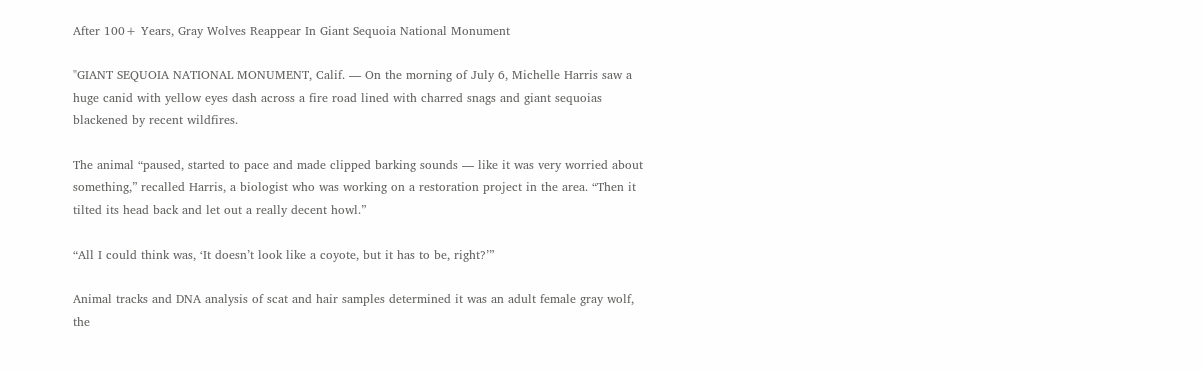After 100+ Years, Gray Wolves Reappear In Giant Sequoia National Monument

"GIANT SEQUOIA NATIONAL MONUMENT, Calif. — On the morning of July 6, Michelle Harris saw a huge canid with yellow eyes dash across a fire road lined with charred snags and giant sequoias blackened by recent wildfires.

The animal “paused, started to pace and made clipped barking sounds — like it was very worried about something,” recalled Harris, a biologist who was working on a restoration project in the area. “Then it tilted its head back and let out a really decent howl.”

“All I could think was, ‘It doesn’t look like a coyote, but it has to be, right?’”

Animal tracks and DNA analysis of scat and hair samples determined it was an adult female gray wolf, the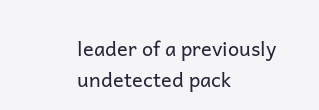leader of a previously undetected pack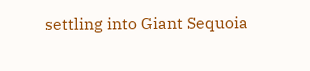settling into Giant Sequoia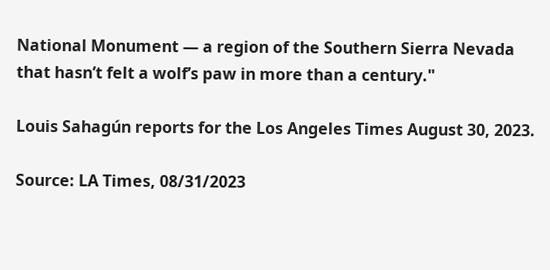National Monument — a region of the Southern Sierra Nevada that hasn’t felt a wolf’s paw in more than a century."

Louis Sahagún reports for the Los Angeles Times August 30, 2023.

Source: LA Times, 08/31/2023